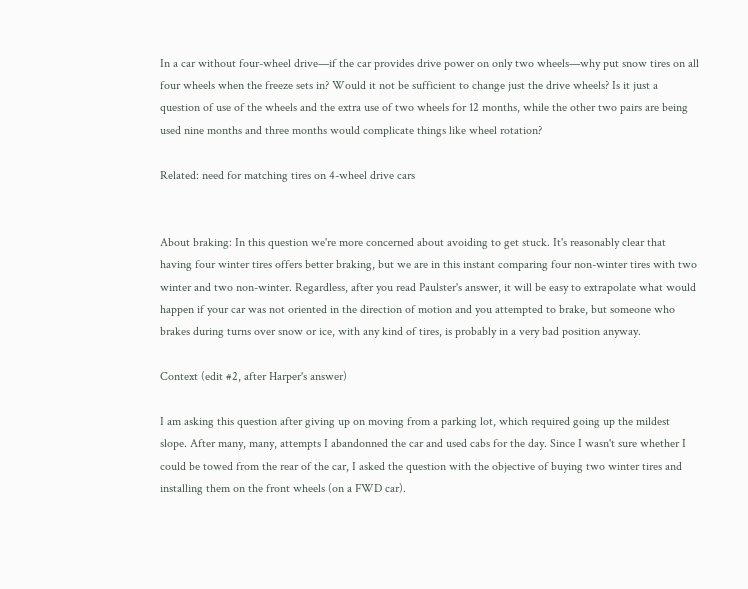In a car without four-wheel drive—if the car provides drive power on only two wheels—why put snow tires on all four wheels when the freeze sets in? Would it not be sufficient to change just the drive wheels? Is it just a question of use of the wheels and the extra use of two wheels for 12 months, while the other two pairs are being used nine months and three months would complicate things like wheel rotation?

Related: need for matching tires on 4-wheel drive cars


About braking: In this question we're more concerned about avoiding to get stuck. It's reasonably clear that having four winter tires offers better braking, but we are in this instant comparing four non-winter tires with two winter and two non-winter. Regardless, after you read Paulster's answer, it will be easy to extrapolate what would happen if your car was not oriented in the direction of motion and you attempted to brake, but someone who brakes during turns over snow or ice, with any kind of tires, is probably in a very bad position anyway.

Context (edit #2, after Harper's answer)

I am asking this question after giving up on moving from a parking lot, which required going up the mildest slope. After many, many, attempts I abandonned the car and used cabs for the day. Since I wasn't sure whether I could be towed from the rear of the car, I asked the question with the objective of buying two winter tires and installing them on the front wheels (on a FWD car).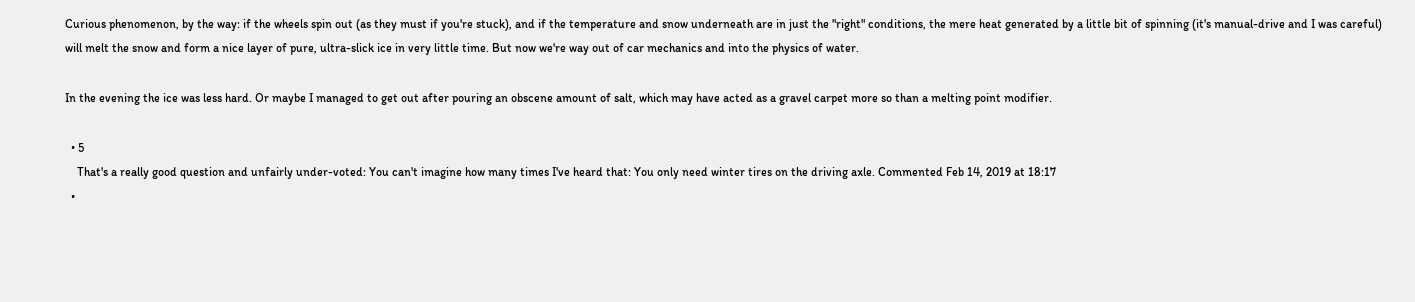Curious phenomenon, by the way: if the wheels spin out (as they must if you're stuck), and if the temperature and snow underneath are in just the "right" conditions, the mere heat generated by a little bit of spinning (it's manual-drive and I was careful) will melt the snow and form a nice layer of pure, ultra-slick ice in very little time. But now we're way out of car mechanics and into the physics of water.

In the evening the ice was less hard. Or maybe I managed to get out after pouring an obscene amount of salt, which may have acted as a gravel carpet more so than a melting point modifier.

  • 5
    That's a really good question and unfairly under-voted: You can't imagine how many times I've heard that: You only need winter tires on the driving axle. Commented Feb 14, 2019 at 18:17
  •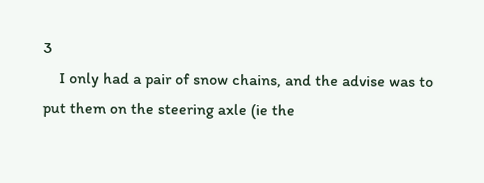3
    I only had a pair of snow chains, and the advise was to put them on the steering axle (ie the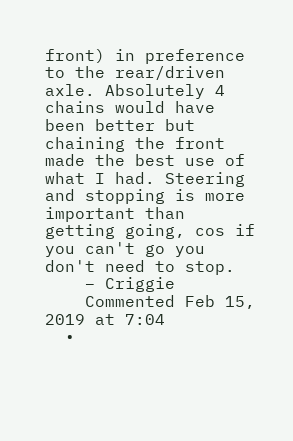front) in preference to the rear/driven axle. Absolutely 4 chains would have been better but chaining the front made the best use of what I had. Steering and stopping is more important than getting going, cos if you can't go you don't need to stop.
    – Criggie
    Commented Feb 15, 2019 at 7:04
  •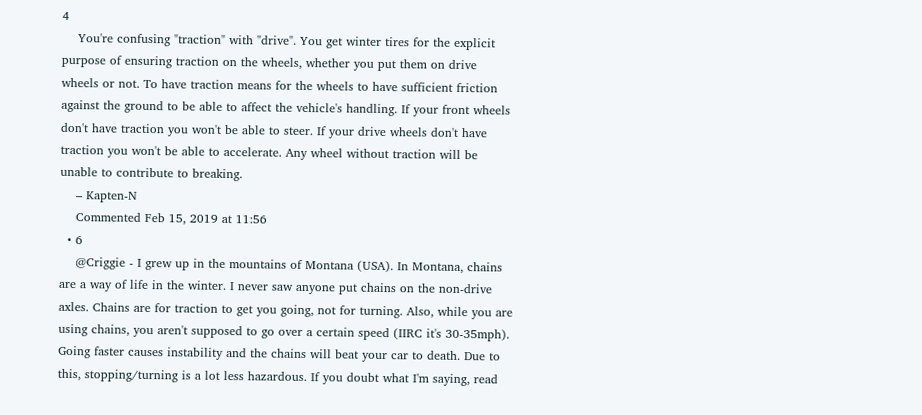4
    You're confusing "traction" with "drive". You get winter tires for the explicit purpose of ensuring traction on the wheels, whether you put them on drive wheels or not. To have traction means for the wheels to have sufficient friction against the ground to be able to affect the vehicle's handling. If your front wheels don't have traction you won't be able to steer. If your drive wheels don't have traction you won't be able to accelerate. Any wheel without traction will be unable to contribute to breaking.
    – Kapten-N
    Commented Feb 15, 2019 at 11:56
  • 6
    @Criggie - I grew up in the mountains of Montana (USA). In Montana, chains are a way of life in the winter. I never saw anyone put chains on the non-drive axles. Chains are for traction to get you going, not for turning. Also, while you are using chains, you aren't supposed to go over a certain speed (IIRC it's 30-35mph). Going faster causes instability and the chains will beat your car to death. Due to this, stopping/turning is a lot less hazardous. If you doubt what I'm saying, read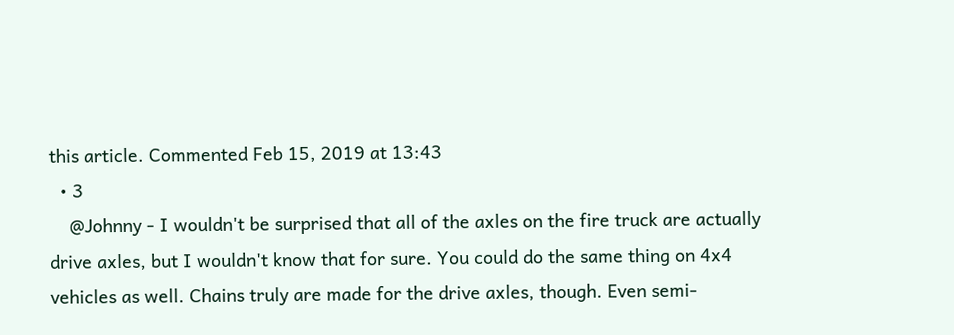this article. Commented Feb 15, 2019 at 13:43
  • 3
    @Johnny - I wouldn't be surprised that all of the axles on the fire truck are actually drive axles, but I wouldn't know that for sure. You could do the same thing on 4x4 vehicles as well. Chains truly are made for the drive axles, though. Even semi-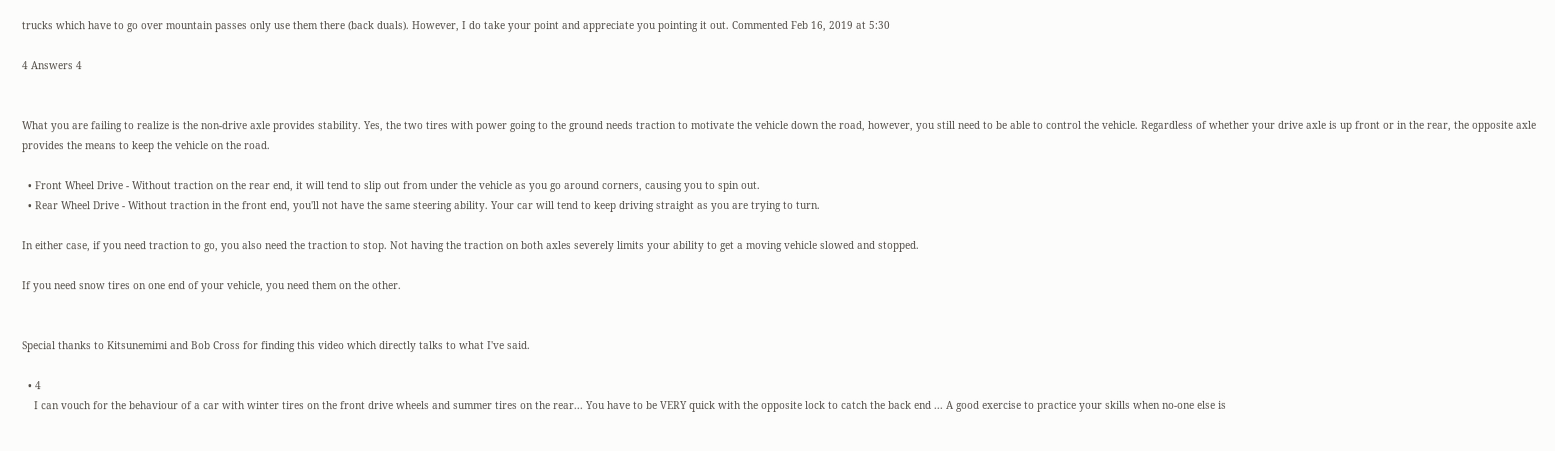trucks which have to go over mountain passes only use them there (back duals). However, I do take your point and appreciate you pointing it out. Commented Feb 16, 2019 at 5:30

4 Answers 4


What you are failing to realize is the non-drive axle provides stability. Yes, the two tires with power going to the ground needs traction to motivate the vehicle down the road, however, you still need to be able to control the vehicle. Regardless of whether your drive axle is up front or in the rear, the opposite axle provides the means to keep the vehicle on the road.

  • Front Wheel Drive - Without traction on the rear end, it will tend to slip out from under the vehicle as you go around corners, causing you to spin out.
  • Rear Wheel Drive - Without traction in the front end, you'll not have the same steering ability. Your car will tend to keep driving straight as you are trying to turn.

In either case, if you need traction to go, you also need the traction to stop. Not having the traction on both axles severely limits your ability to get a moving vehicle slowed and stopped.

If you need snow tires on one end of your vehicle, you need them on the other.


Special thanks to Kitsunemimi and Bob Cross for finding this video which directly talks to what I've said.

  • 4
    I can vouch for the behaviour of a car with winter tires on the front drive wheels and summer tires on the rear... You have to be VERY quick with the opposite lock to catch the back end ... A good exercise to practice your skills when no-one else is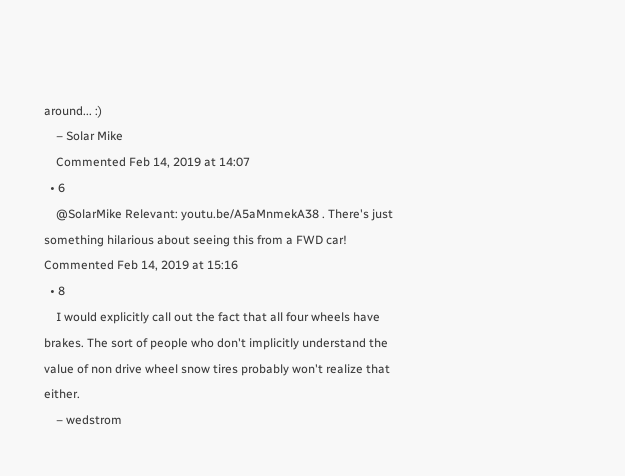around... :)
    – Solar Mike
    Commented Feb 14, 2019 at 14:07
  • 6
    @SolarMike Relevant: youtu.be/A5aMnmekA38 . There's just something hilarious about seeing this from a FWD car! Commented Feb 14, 2019 at 15:16
  • 8
    I would explicitly call out the fact that all four wheels have brakes. The sort of people who don't implicitly understand the value of non drive wheel snow tires probably won't realize that either.
    – wedstrom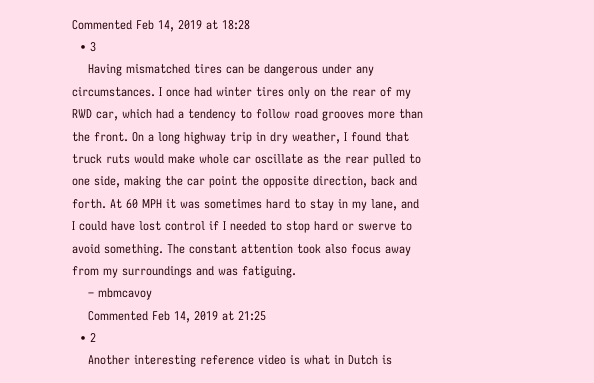Commented Feb 14, 2019 at 18:28
  • 3
    Having mismatched tires can be dangerous under any circumstances. I once had winter tires only on the rear of my RWD car, which had a tendency to follow road grooves more than the front. On a long highway trip in dry weather, I found that truck ruts would make whole car oscillate as the rear pulled to one side, making the car point the opposite direction, back and forth. At 60 MPH it was sometimes hard to stay in my lane, and I could have lost control if I needed to stop hard or swerve to avoid something. The constant attention took also focus away from my surroundings and was fatiguing.
    – mbmcavoy
    Commented Feb 14, 2019 at 21:25
  • 2
    Another interesting reference video is what in Dutch is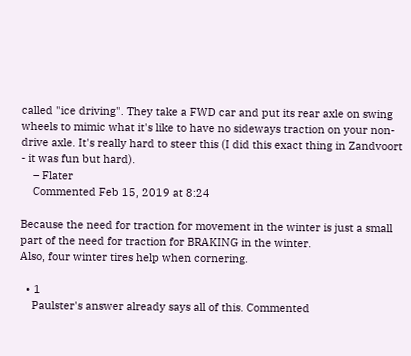called "ice driving". They take a FWD car and put its rear axle on swing wheels to mimic what it's like to have no sideways traction on your non-drive axle. It's really hard to steer this (I did this exact thing in Zandvoort - it was fun but hard).
    – Flater
    Commented Feb 15, 2019 at 8:24

Because the need for traction for movement in the winter is just a small part of the need for traction for BRAKING in the winter.
Also, four winter tires help when cornering.

  • 1
    Paulster's answer already says all of this. Commented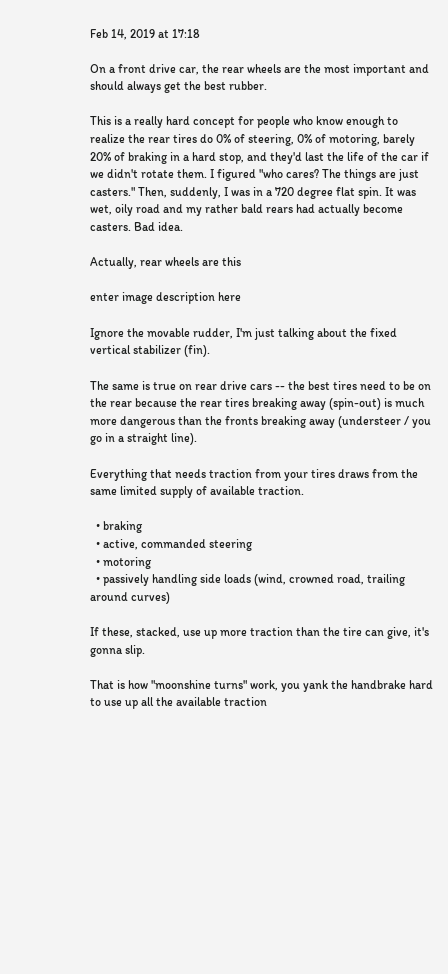Feb 14, 2019 at 17:18

On a front drive car, the rear wheels are the most important and should always get the best rubber.

This is a really hard concept for people who know enough to realize the rear tires do 0% of steering, 0% of motoring, barely 20% of braking in a hard stop, and they'd last the life of the car if we didn't rotate them. I figured "who cares? The things are just casters." Then, suddenly, I was in a 720 degree flat spin. It was wet, oily road and my rather bald rears had actually become casters. Bad idea.

Actually, rear wheels are this

enter image description here

Ignore the movable rudder, I'm just talking about the fixed vertical stabilizer (fin).

The same is true on rear drive cars -- the best tires need to be on the rear because the rear tires breaking away (spin-out) is much more dangerous than the fronts breaking away (understeer / you go in a straight line).

Everything that needs traction from your tires draws from the same limited supply of available traction.

  • braking
  • active, commanded steering
  • motoring
  • passively handling side loads (wind, crowned road, trailing around curves)

If these, stacked, use up more traction than the tire can give, it's gonna slip.

That is how "moonshine turns" work, you yank the handbrake hard to use up all the available traction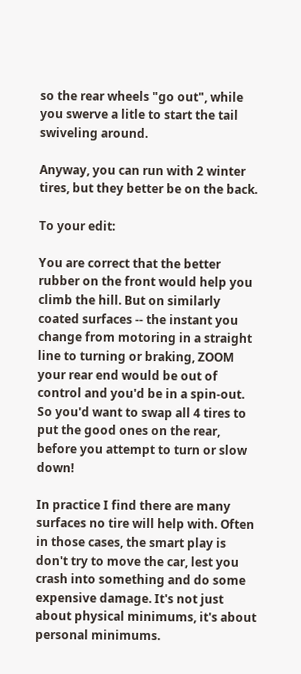so the rear wheels "go out", while you swerve a litle to start the tail swiveling around.

Anyway, you can run with 2 winter tires, but they better be on the back.

To your edit:

You are correct that the better rubber on the front would help you climb the hill. But on similarly coated surfaces -- the instant you change from motoring in a straight line to turning or braking, ZOOM your rear end would be out of control and you'd be in a spin-out. So you'd want to swap all 4 tires to put the good ones on the rear, before you attempt to turn or slow down!

In practice I find there are many surfaces no tire will help with. Often in those cases, the smart play is don't try to move the car, lest you crash into something and do some expensive damage. It's not just about physical minimums, it's about personal minimums.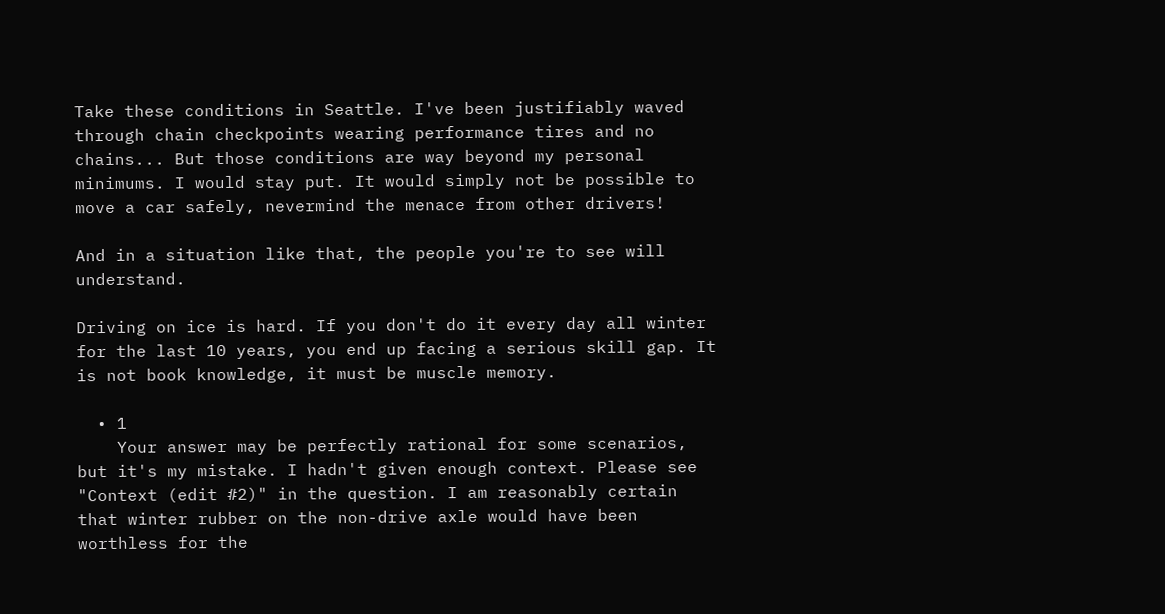Take these conditions in Seattle. I've been justifiably waved through chain checkpoints wearing performance tires and no chains... But those conditions are way beyond my personal minimums. I would stay put. It would simply not be possible to move a car safely, nevermind the menace from other drivers!

And in a situation like that, the people you're to see will understand.

Driving on ice is hard. If you don't do it every day all winter for the last 10 years, you end up facing a serious skill gap. It is not book knowledge, it must be muscle memory.

  • 1
    Your answer may be perfectly rational for some scenarios, but it's my mistake. I hadn't given enough context. Please see "Context (edit #2)" in the question. I am reasonably certain that winter rubber on the non-drive axle would have been worthless for the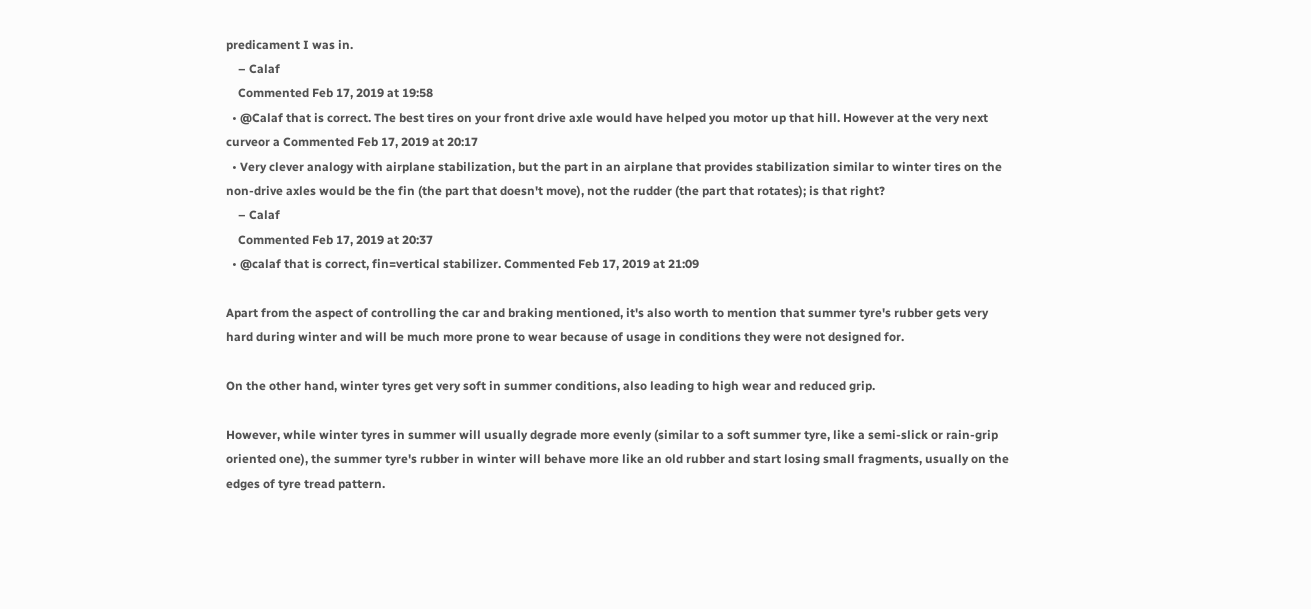predicament I was in.
    – Calaf
    Commented Feb 17, 2019 at 19:58
  • @Calaf that is correct. The best tires on your front drive axle would have helped you motor up that hill. However at the very next curveor a Commented Feb 17, 2019 at 20:17
  • Very clever analogy with airplane stabilization, but the part in an airplane that provides stabilization similar to winter tires on the non-drive axles would be the fin (the part that doesn't move), not the rudder (the part that rotates); is that right?
    – Calaf
    Commented Feb 17, 2019 at 20:37
  • @calaf that is correct, fin=vertical stabilizer. Commented Feb 17, 2019 at 21:09

Apart from the aspect of controlling the car and braking mentioned, it's also worth to mention that summer tyre's rubber gets very hard during winter and will be much more prone to wear because of usage in conditions they were not designed for.

On the other hand, winter tyres get very soft in summer conditions, also leading to high wear and reduced grip.

However, while winter tyres in summer will usually degrade more evenly (similar to a soft summer tyre, like a semi-slick or rain-grip oriented one), the summer tyre's rubber in winter will behave more like an old rubber and start losing small fragments, usually on the edges of tyre tread pattern.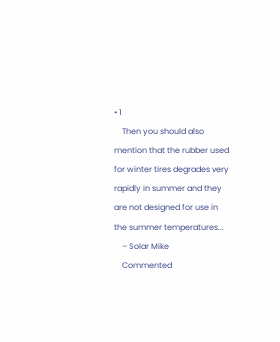• 1
    Then you should also mention that the rubber used for winter tires degrades very rapidly in summer and they are not designed for use in the summer temperatures...
    – Solar Mike
    Commented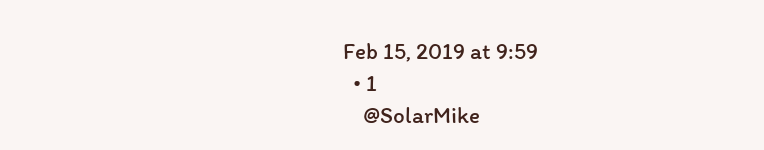Feb 15, 2019 at 9:59
  • 1
    @SolarMike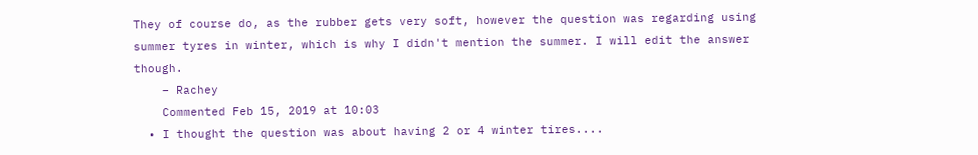They of course do, as the rubber gets very soft, however the question was regarding using summer tyres in winter, which is why I didn't mention the summer. I will edit the answer though.
    – Rachey
    Commented Feb 15, 2019 at 10:03
  • I thought the question was about having 2 or 4 winter tires....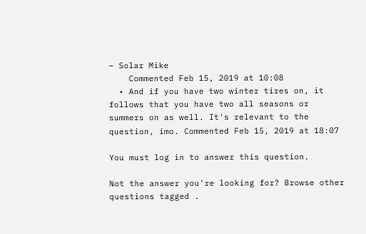– Solar Mike
    Commented Feb 15, 2019 at 10:08
  • And if you have two winter tires on, it follows that you have two all seasons or summers on as well. It's relevant to the question, imo. Commented Feb 15, 2019 at 18:07

You must log in to answer this question.

Not the answer you're looking for? Browse other questions tagged .